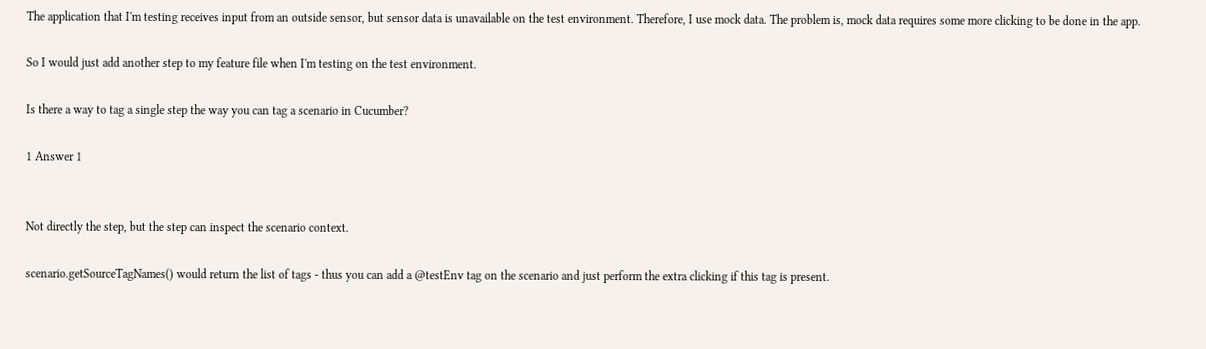The application that I'm testing receives input from an outside sensor, but sensor data is unavailable on the test environment. Therefore, I use mock data. The problem is, mock data requires some more clicking to be done in the app.

So I would just add another step to my feature file when I'm testing on the test environment.

Is there a way to tag a single step the way you can tag a scenario in Cucumber?

1 Answer 1


Not directly the step, but the step can inspect the scenario context.

scenario.getSourceTagNames() would return the list of tags - thus you can add a @testEnv tag on the scenario and just perform the extra clicking if this tag is present.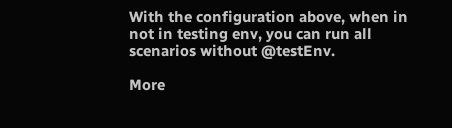With the configuration above, when in not in testing env, you can run all scenarios without @testEnv.

More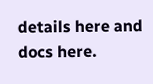details here and docs here.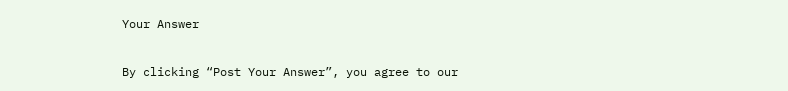Your Answer

By clicking “Post Your Answer”, you agree to our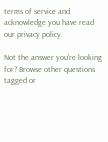terms of service and acknowledge you have read our privacy policy.

Not the answer you're looking for? Browse other questions tagged or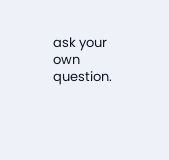ask your own question.